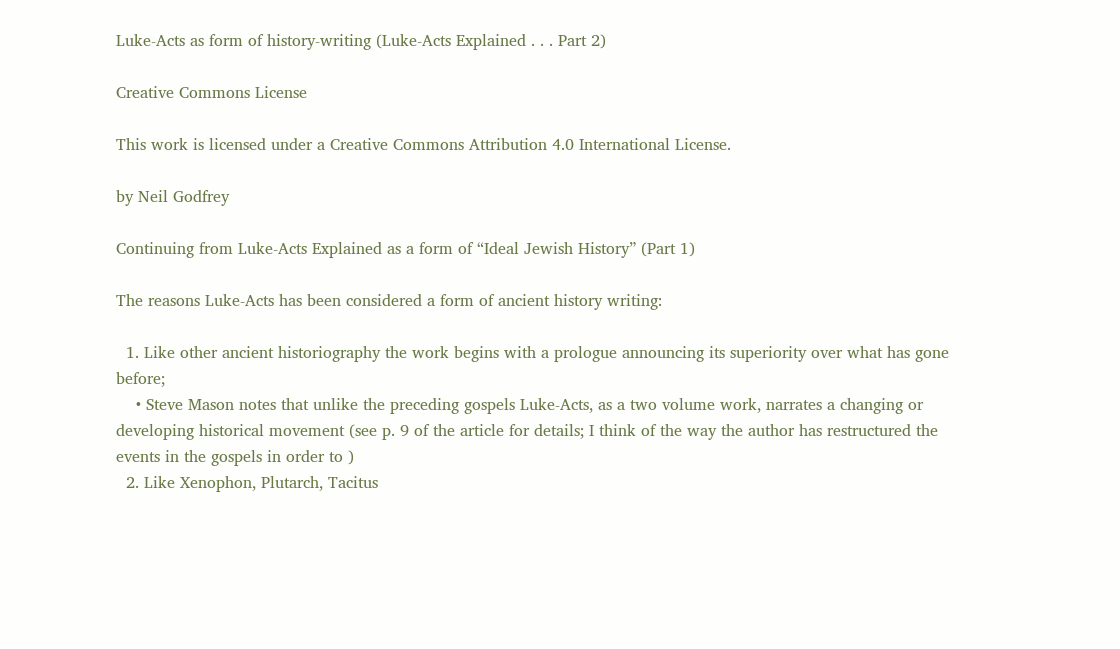Luke-Acts as form of history-writing (Luke-Acts Explained . . . Part 2)

Creative Commons License

This work is licensed under a Creative Commons Attribution 4.0 International License.

by Neil Godfrey

Continuing from Luke-Acts Explained as a form of “Ideal Jewish History” (Part 1)

The reasons Luke-Acts has been considered a form of ancient history writing:

  1. Like other ancient historiography the work begins with a prologue announcing its superiority over what has gone before;
    • Steve Mason notes that unlike the preceding gospels Luke-Acts, as a two volume work, narrates a changing or developing historical movement (see p. 9 of the article for details; I think of the way the author has restructured the events in the gospels in order to )
  2. Like Xenophon, Plutarch, Tacitus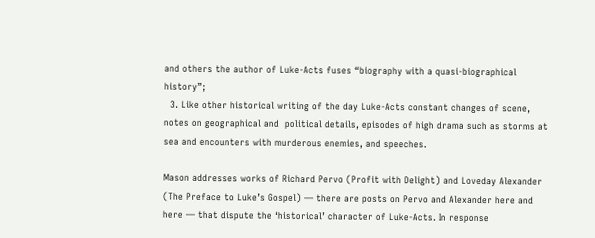and others the author of Luke-Acts fuses “biography with a quasi-biographical history”;
  3. Like other historical writing of the day Luke-Acts constant changes of scene, notes on geographical and  political details, episodes of high drama such as storms at sea and encounters with murderous enemies, and speeches.

Mason addresses works of Richard Pervo (Profit with Delight) and Loveday Alexander (The Preface to Luke’s Gospel) — there are posts on Pervo and Alexander here and here — that dispute the ‘historical’ character of Luke-Acts. In response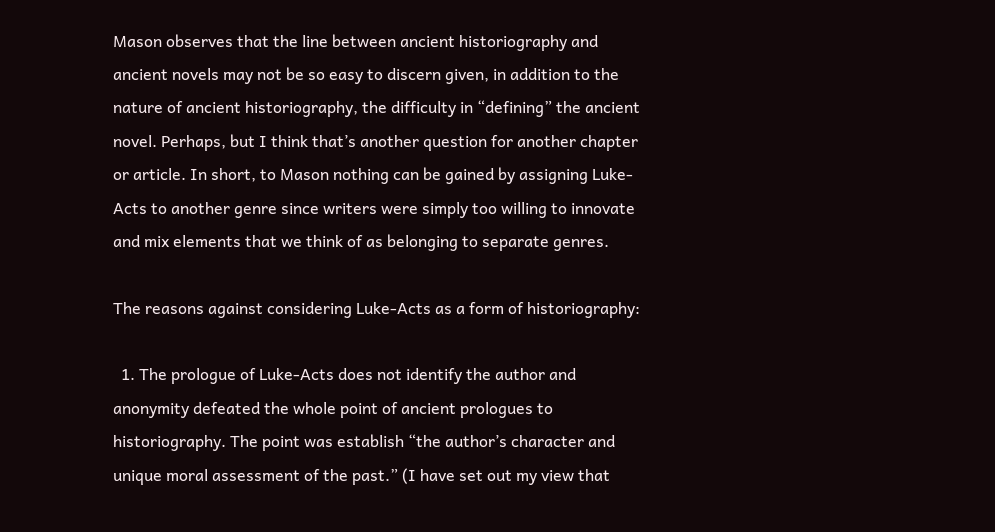Mason observes that the line between ancient historiography and ancient novels may not be so easy to discern given, in addition to the nature of ancient historiography, the difficulty in “defining” the ancient novel. Perhaps, but I think that’s another question for another chapter or article. In short, to Mason nothing can be gained by assigning Luke-Acts to another genre since writers were simply too willing to innovate and mix elements that we think of as belonging to separate genres.

The reasons against considering Luke-Acts as a form of historiography:

  1. The prologue of Luke-Acts does not identify the author and anonymity defeated the whole point of ancient prologues to historiography. The point was establish “the author’s character and unique moral assessment of the past.” (I have set out my view that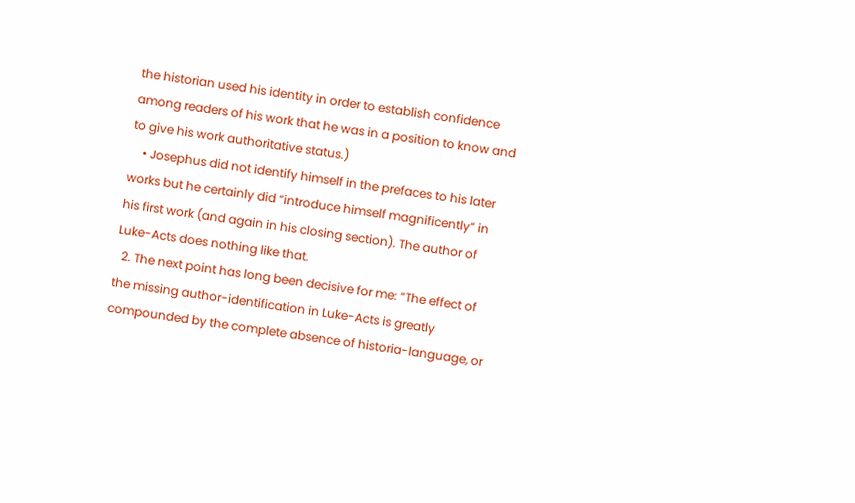the historian used his identity in order to establish confidence among readers of his work that he was in a position to know and to give his work authoritative status.)
    • Josephus did not identify himself in the prefaces to his later works but he certainly did “introduce himself magnificently” in his first work (and again in his closing section). The author of Luke-Acts does nothing like that.
  2. The next point has long been decisive for me: “The effect of the missing author-identification in Luke-Acts is greatly compounded by the complete absence of historia-language, or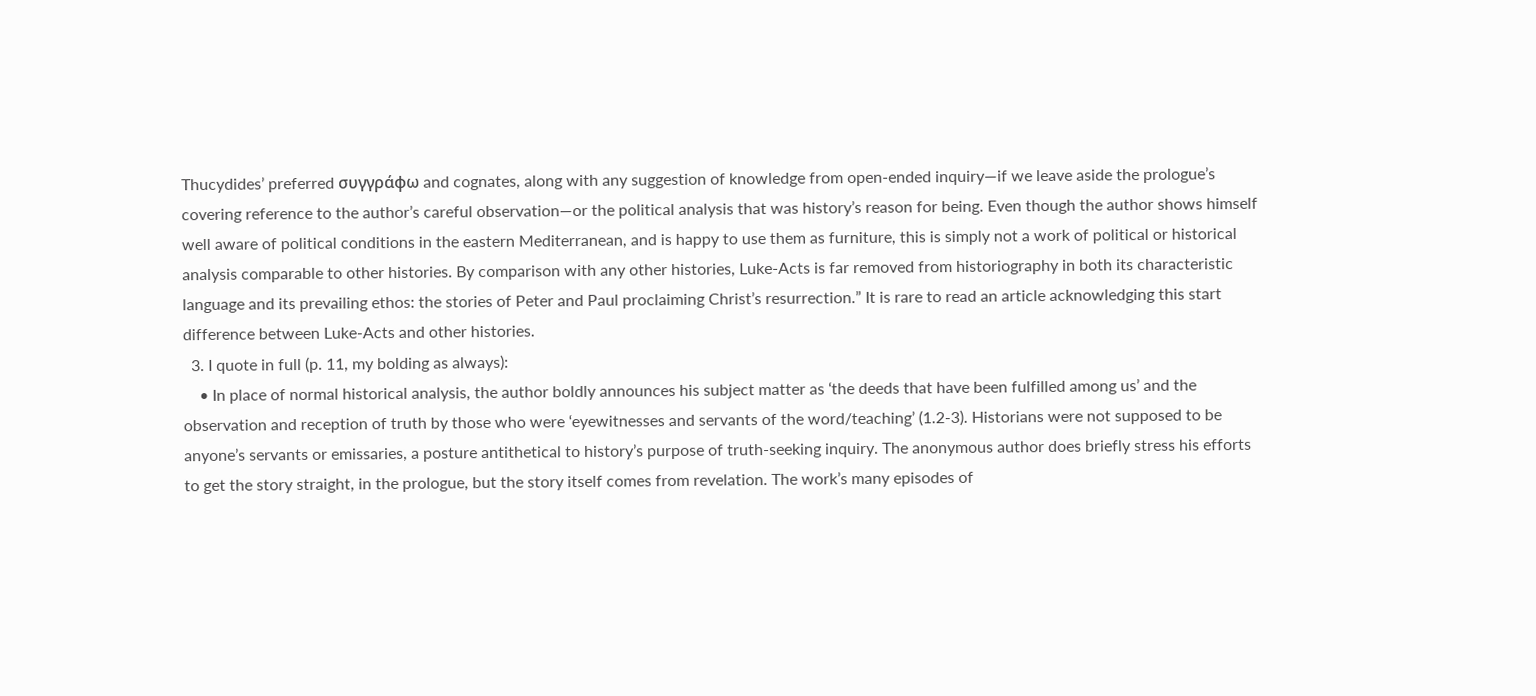Thucydides’ preferred συγγράφω and cognates, along with any suggestion of knowledge from open-ended inquiry—if we leave aside the prologue’s covering reference to the author’s careful observation—or the political analysis that was history’s reason for being. Even though the author shows himself well aware of political conditions in the eastern Mediterranean, and is happy to use them as furniture, this is simply not a work of political or historical analysis comparable to other histories. By comparison with any other histories, Luke-Acts is far removed from historiography in both its characteristic language and its prevailing ethos: the stories of Peter and Paul proclaiming Christ’s resurrection.” It is rare to read an article acknowledging this start difference between Luke-Acts and other histories.
  3. I quote in full (p. 11, my bolding as always):
    • In place of normal historical analysis, the author boldly announces his subject matter as ‘the deeds that have been fulfilled among us’ and the observation and reception of truth by those who were ‘eyewitnesses and servants of the word/teaching’ (1.2-3). Historians were not supposed to be anyone’s servants or emissaries, a posture antithetical to history’s purpose of truth-seeking inquiry. The anonymous author does briefly stress his efforts to get the story straight, in the prologue, but the story itself comes from revelation. The work’s many episodes of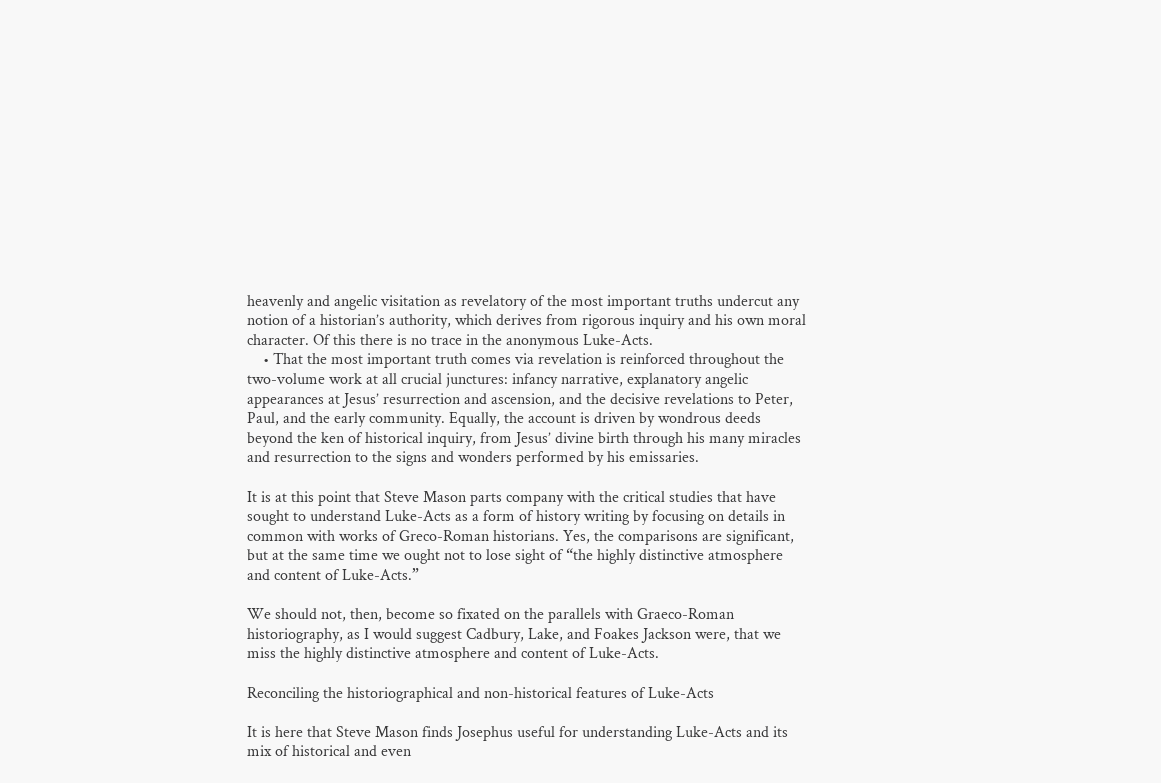heavenly and angelic visitation as revelatory of the most important truths undercut any notion of a historian’s authority, which derives from rigorous inquiry and his own moral character. Of this there is no trace in the anonymous Luke-Acts.
    • That the most important truth comes via revelation is reinforced throughout the two-volume work at all crucial junctures: infancy narrative, explanatory angelic appearances at Jesus’ resurrection and ascension, and the decisive revelations to Peter, Paul, and the early community. Equally, the account is driven by wondrous deeds beyond the ken of historical inquiry, from Jesus’ divine birth through his many miracles and resurrection to the signs and wonders performed by his emissaries.

It is at this point that Steve Mason parts company with the critical studies that have sought to understand Luke-Acts as a form of history writing by focusing on details in common with works of Greco-Roman historians. Yes, the comparisons are significant, but at the same time we ought not to lose sight of “the highly distinctive atmosphere and content of Luke-Acts.”

We should not, then, become so fixated on the parallels with Graeco-Roman historiography, as I would suggest Cadbury, Lake, and Foakes Jackson were, that we miss the highly distinctive atmosphere and content of Luke-Acts.

Reconciling the historiographical and non-historical features of Luke-Acts

It is here that Steve Mason finds Josephus useful for understanding Luke-Acts and its mix of historical and even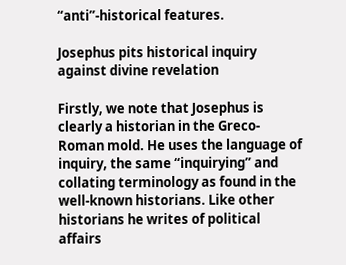“anti”-historical features.

Josephus pits historical inquiry against divine revelation

Firstly, we note that Josephus is clearly a historian in the Greco-Roman mold. He uses the language of inquiry, the same “inquirying” and collating terminology as found in the well-known historians. Like other historians he writes of political affairs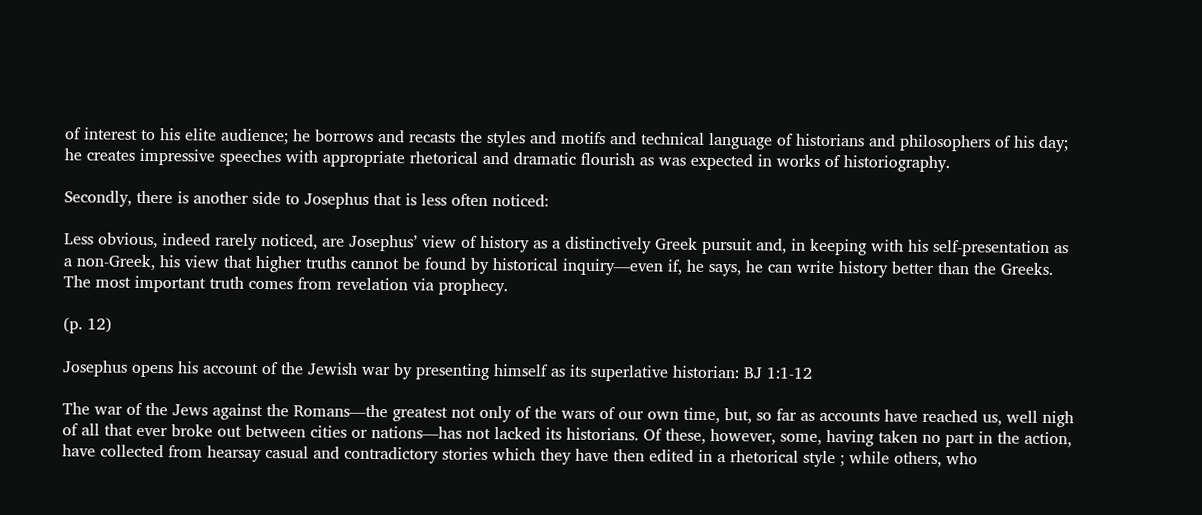of interest to his elite audience; he borrows and recasts the styles and motifs and technical language of historians and philosophers of his day; he creates impressive speeches with appropriate rhetorical and dramatic flourish as was expected in works of historiography.

Secondly, there is another side to Josephus that is less often noticed:

Less obvious, indeed rarely noticed, are Josephus’ view of history as a distinctively Greek pursuit and, in keeping with his self-presentation as a non-Greek, his view that higher truths cannot be found by historical inquiry—even if, he says, he can write history better than the Greeks. The most important truth comes from revelation via prophecy.

(p. 12)

Josephus opens his account of the Jewish war by presenting himself as its superlative historian: BJ 1:1-12

The war of the Jews against the Romans—the greatest not only of the wars of our own time, but, so far as accounts have reached us, well nigh of all that ever broke out between cities or nations—has not lacked its historians. Of these, however, some, having taken no part in the action, have collected from hearsay casual and contradictory stories which they have then edited in a rhetorical style ; while others, who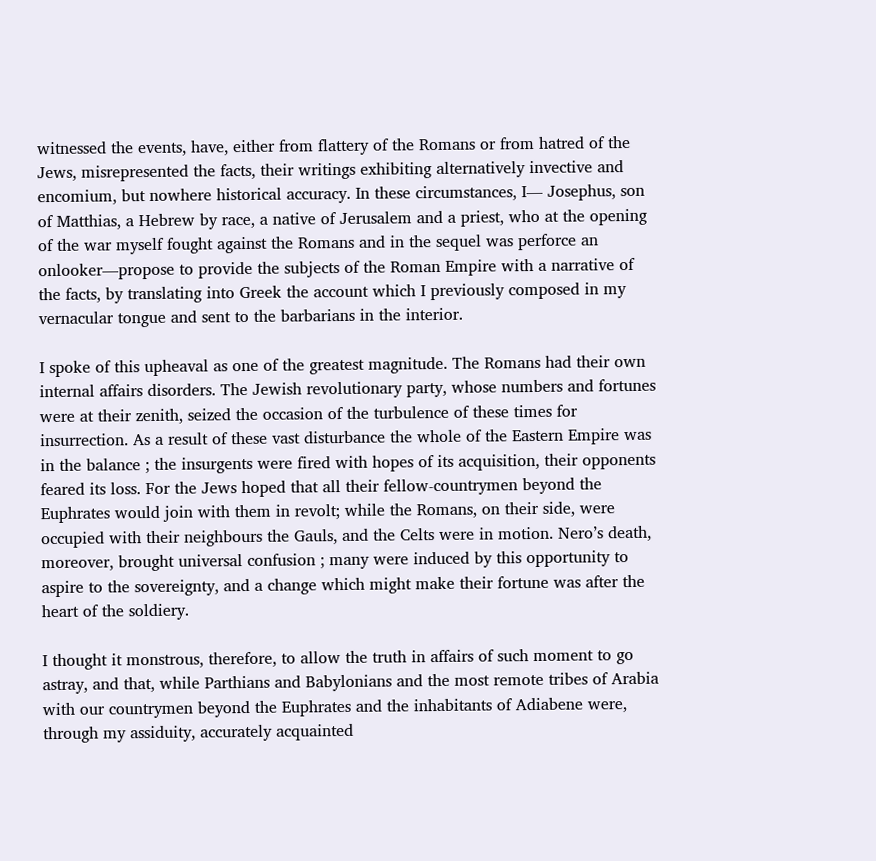witnessed the events, have, either from flattery of the Romans or from hatred of the Jews, misrepresented the facts, their writings exhibiting alternatively invective and encomium, but nowhere historical accuracy. In these circumstances, I— Josephus, son of Matthias, a Hebrew by race, a native of Jerusalem and a priest, who at the opening of the war myself fought against the Romans and in the sequel was perforce an onlooker—propose to provide the subjects of the Roman Empire with a narrative of the facts, by translating into Greek the account which I previously composed in my vernacular tongue and sent to the barbarians in the interior.

I spoke of this upheaval as one of the greatest magnitude. The Romans had their own internal affairs disorders. The Jewish revolutionary party, whose numbers and fortunes were at their zenith, seized the occasion of the turbulence of these times for insurrection. As a result of these vast disturbance the whole of the Eastern Empire was in the balance ; the insurgents were fired with hopes of its acquisition, their opponents feared its loss. For the Jews hoped that all their fellow-countrymen beyond the Euphrates would join with them in revolt; while the Romans, on their side, were occupied with their neighbours the Gauls, and the Celts were in motion. Nero’s death, moreover, brought universal confusion ; many were induced by this opportunity to aspire to the sovereignty, and a change which might make their fortune was after the heart of the soldiery.

I thought it monstrous, therefore, to allow the truth in affairs of such moment to go astray, and that, while Parthians and Babylonians and the most remote tribes of Arabia with our countrymen beyond the Euphrates and the inhabitants of Adiabene were, through my assiduity, accurately acquainted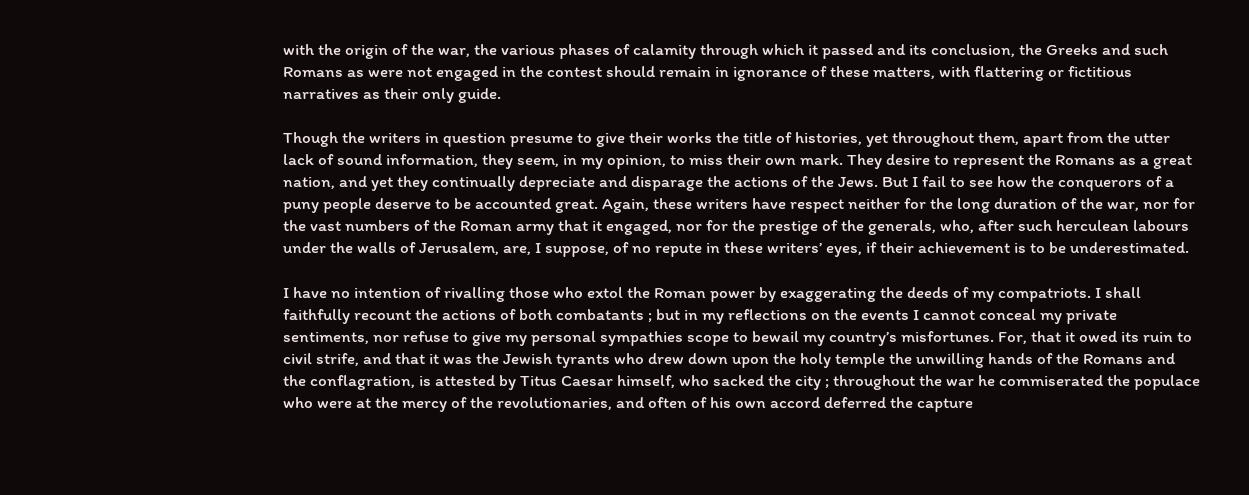with the origin of the war, the various phases of calamity through which it passed and its conclusion, the Greeks and such Romans as were not engaged in the contest should remain in ignorance of these matters, with flattering or fictitious narratives as their only guide.

Though the writers in question presume to give their works the title of histories, yet throughout them, apart from the utter lack of sound information, they seem, in my opinion, to miss their own mark. They desire to represent the Romans as a great nation, and yet they continually depreciate and disparage the actions of the Jews. But I fail to see how the conquerors of a puny people deserve to be accounted great. Again, these writers have respect neither for the long duration of the war, nor for the vast numbers of the Roman army that it engaged, nor for the prestige of the generals, who, after such herculean labours under the walls of Jerusalem, are, I suppose, of no repute in these writers’ eyes, if their achievement is to be underestimated.

I have no intention of rivalling those who extol the Roman power by exaggerating the deeds of my compatriots. I shall faithfully recount the actions of both combatants ; but in my reflections on the events I cannot conceal my private sentiments, nor refuse to give my personal sympathies scope to bewail my country’s misfortunes. For, that it owed its ruin to civil strife, and that it was the Jewish tyrants who drew down upon the holy temple the unwilling hands of the Romans and the conflagration, is attested by Titus Caesar himself, who sacked the city ; throughout the war he commiserated the populace who were at the mercy of the revolutionaries, and often of his own accord deferred the capture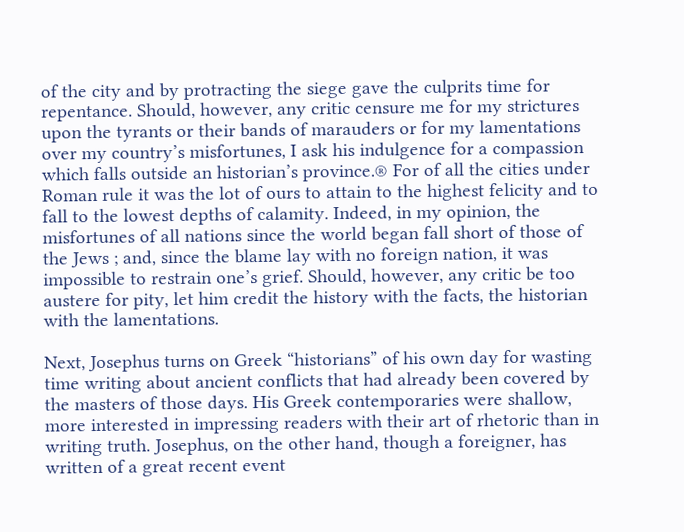of the city and by protracting the siege gave the culprits time for repentance. Should, however, any critic censure me for my strictures upon the tyrants or their bands of marauders or for my lamentations over my country’s misfortunes, I ask his indulgence for a compassion which falls outside an historian’s province.® For of all the cities under Roman rule it was the lot of ours to attain to the highest felicity and to fall to the lowest depths of calamity. Indeed, in my opinion, the misfortunes of all nations since the world began fall short of those of the Jews ; and, since the blame lay with no foreign nation, it was impossible to restrain one’s grief. Should, however, any critic be too austere for pity, let him credit the history with the facts, the historian with the lamentations.

Next, Josephus turns on Greek “historians” of his own day for wasting time writing about ancient conflicts that had already been covered by the masters of those days. His Greek contemporaries were shallow, more interested in impressing readers with their art of rhetoric than in writing truth. Josephus, on the other hand, though a foreigner, has written of a great recent event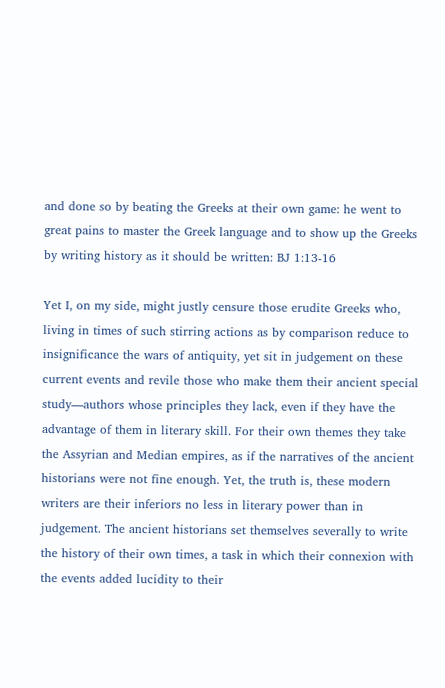and done so by beating the Greeks at their own game: he went to great pains to master the Greek language and to show up the Greeks by writing history as it should be written: BJ 1:13-16

Yet I, on my side, might justly censure those erudite Greeks who, living in times of such stirring actions as by comparison reduce to insignificance the wars of antiquity, yet sit in judgement on these current events and revile those who make them their ancient special study—authors whose principles they lack, even if they have the advantage of them in literary skill. For their own themes they take the Assyrian and Median empires, as if the narratives of the ancient historians were not fine enough. Yet, the truth is, these modern writers are their inferiors no less in literary power than in judgement. The ancient historians set themselves severally to write the history of their own times, a task in which their connexion with the events added lucidity to their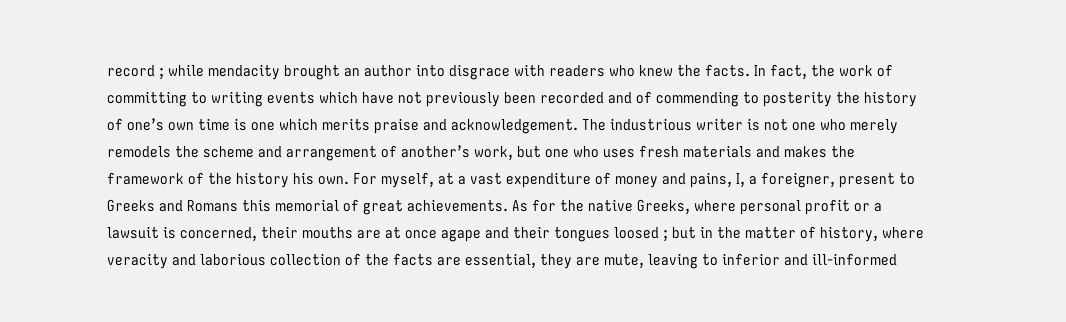record ; while mendacity brought an author into disgrace with readers who knew the facts. In fact, the work of committing to writing events which have not previously been recorded and of commending to posterity the history of one’s own time is one which merits praise and acknowledgement. The industrious writer is not one who merely remodels the scheme and arrangement of another’s work, but one who uses fresh materials and makes the framework of the history his own. For myself, at a vast expenditure of money and pains, I, a foreigner, present to Greeks and Romans this memorial of great achievements. As for the native Greeks, where personal profit or a lawsuit is concerned, their mouths are at once agape and their tongues loosed ; but in the matter of history, where veracity and laborious collection of the facts are essential, they are mute, leaving to inferior and ill-informed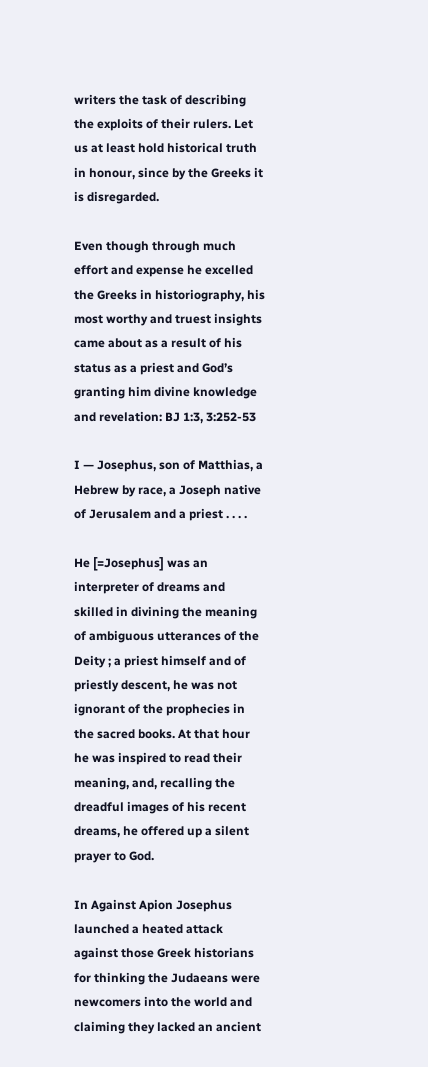writers the task of describing the exploits of their rulers. Let us at least hold historical truth in honour, since by the Greeks it is disregarded.

Even though through much effort and expense he excelled the Greeks in historiography, his most worthy and truest insights came about as a result of his status as a priest and God’s granting him divine knowledge and revelation: BJ 1:3, 3:252-53

I — Josephus, son of Matthias, a Hebrew by race, a Joseph native of Jerusalem and a priest . . . .

He [=Josephus] was an interpreter of dreams and skilled in divining the meaning of ambiguous utterances of the Deity ; a priest himself and of priestly descent, he was not ignorant of the prophecies in the sacred books. At that hour he was inspired to read their meaning, and, recalling the dreadful images of his recent dreams, he offered up a silent prayer to God.

In Against Apion Josephus launched a heated attack against those Greek historians for thinking the Judaeans were newcomers into the world and claiming they lacked an ancient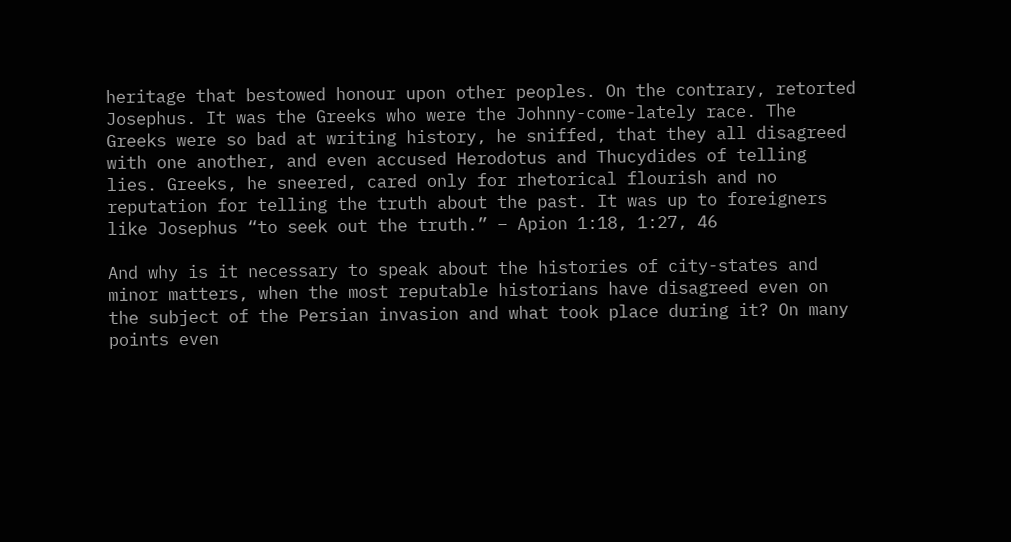heritage that bestowed honour upon other peoples. On the contrary, retorted Josephus. It was the Greeks who were the Johnny-come-lately race. The Greeks were so bad at writing history, he sniffed, that they all disagreed with one another, and even accused Herodotus and Thucydides of telling lies. Greeks, he sneered, cared only for rhetorical flourish and no reputation for telling the truth about the past. It was up to foreigners like Josephus “to seek out the truth.” – Apion 1:18, 1:27, 46

And why is it necessary to speak about the histories of city-states and minor matters, when the most reputable historians have disagreed even on the subject of the Persian invasion and what took place during it? On many points even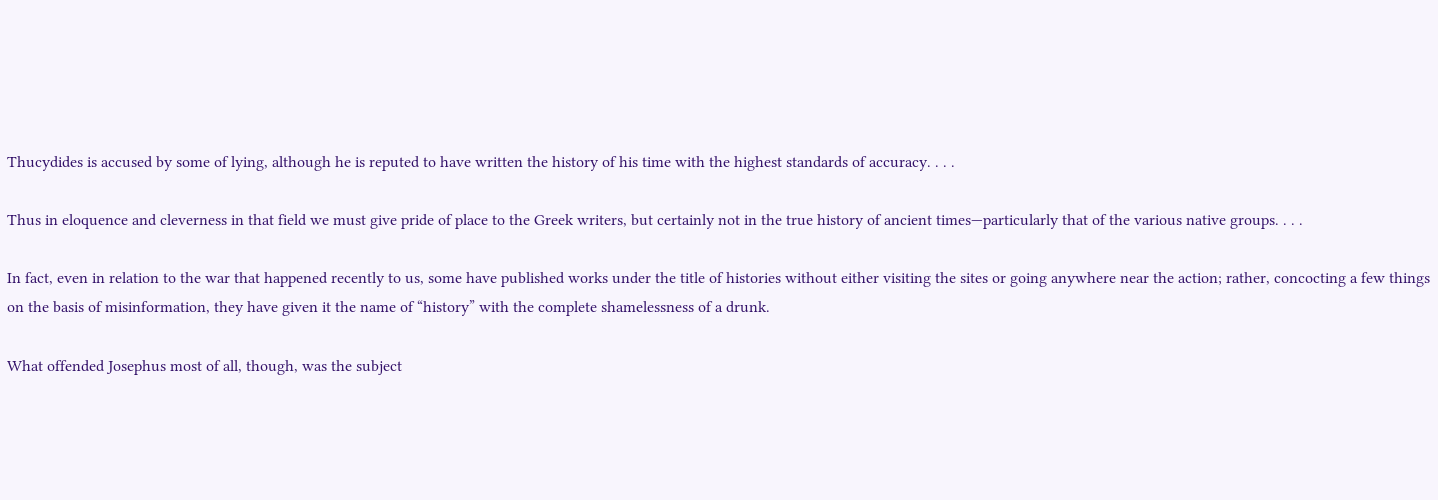Thucydides is accused by some of lying, although he is reputed to have written the history of his time with the highest standards of accuracy. . . .

Thus in eloquence and cleverness in that field we must give pride of place to the Greek writers, but certainly not in the true history of ancient times—particularly that of the various native groups. . . .

In fact, even in relation to the war that happened recently to us, some have published works under the title of histories without either visiting the sites or going anywhere near the action; rather, concocting a few things on the basis of misinformation, they have given it the name of “history” with the complete shamelessness of a drunk.

What offended Josephus most of all, though, was the subject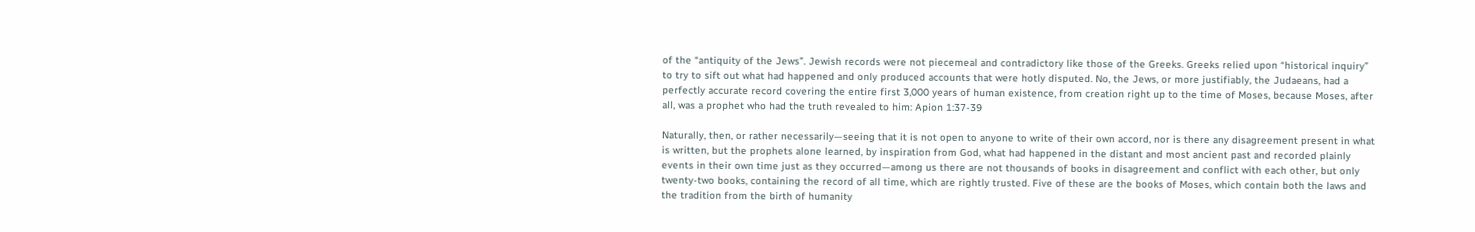of the “antiquity of the Jews”. Jewish records were not piecemeal and contradictory like those of the Greeks. Greeks relied upon “historical inquiry” to try to sift out what had happened and only produced accounts that were hotly disputed. No, the Jews, or more justifiably, the Judaeans, had a perfectly accurate record covering the entire first 3,000 years of human existence, from creation right up to the time of Moses, because Moses, after all, was a prophet who had the truth revealed to him: Apion 1:37-39

Naturally, then, or rather necessarily—seeing that it is not open to anyone to write of their own accord, nor is there any disagreement present in what is written, but the prophets alone learned, by inspiration from God, what had happened in the distant and most ancient past and recorded plainly events in their own time just as they occurred—among us there are not thousands of books in disagreement and conflict with each other, but only twenty-two books, containing the record of all time, which are rightly trusted. Five of these are the books of Moses, which contain both the laws and the tradition from the birth of humanity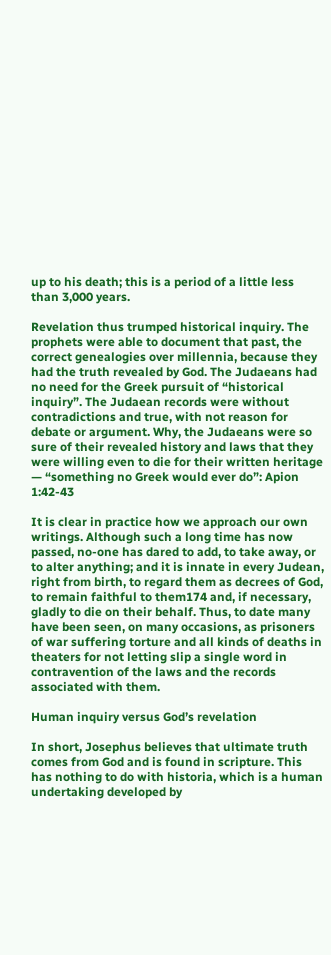up to his death; this is a period of a little less than 3,000 years.

Revelation thus trumped historical inquiry. The prophets were able to document that past, the correct genealogies over millennia, because they had the truth revealed by God. The Judaeans had no need for the Greek pursuit of “historical inquiry”. The Judaean records were without contradictions and true, with not reason for debate or argument. Why, the Judaeans were so sure of their revealed history and laws that they were willing even to die for their written heritage — “something no Greek would ever do”: Apion 1:42-43

It is clear in practice how we approach our own writings. Although such a long time has now passed, no-one has dared to add, to take away, or to alter anything; and it is innate in every Judean, right from birth, to regard them as decrees of God, to remain faithful to them174 and, if necessary, gladly to die on their behalf. Thus, to date many have been seen, on many occasions, as prisoners of war suffering torture and all kinds of deaths in theaters for not letting slip a single word in contravention of the laws and the records associated with them.

Human inquiry versus God’s revelation

In short, Josephus believes that ultimate truth comes from God and is found in scripture. This has nothing to do with historia, which is a human undertaking developed by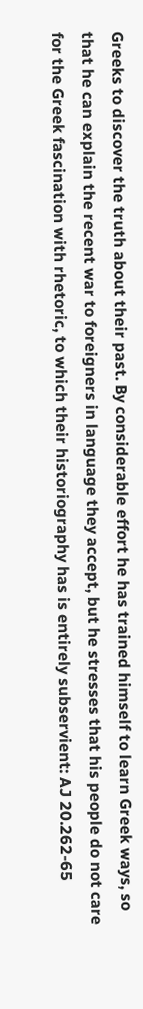Greeks to discover the truth about their past. By considerable effort he has trained himself to learn Greek ways, so that he can explain the recent war to foreigners in language they accept, but he stresses that his people do not care for the Greek fascination with rhetoric, to which their historiography has is entirely subservient: AJ 20.262-65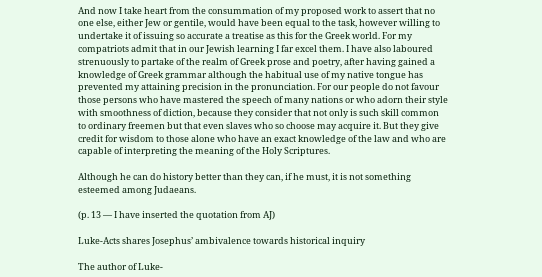And now I take heart from the consummation of my proposed work to assert that no one else, either Jew or gentile, would have been equal to the task, however willing to undertake it of issuing so accurate a treatise as this for the Greek world. For my compatriots admit that in our Jewish learning I far excel them. I have also laboured strenuously to partake of the realm of Greek prose and poetry, after having gained a knowledge of Greek grammar although the habitual use of my native tongue has prevented my attaining precision in the pronunciation. For our people do not favour those persons who have mastered the speech of many nations or who adorn their style with smoothness of diction, because they consider that not only is such skill common to ordinary freemen but that even slaves who so choose may acquire it. But they give credit for wisdom to those alone who have an exact knowledge of the law and who are capable of interpreting the meaning of the Holy Scriptures.

Although he can do history better than they can, if he must, it is not something esteemed among Judaeans.

(p. 13 — I have inserted the quotation from AJ)

Luke-Acts shares Josephus’ ambivalence towards historical inquiry

The author of Luke-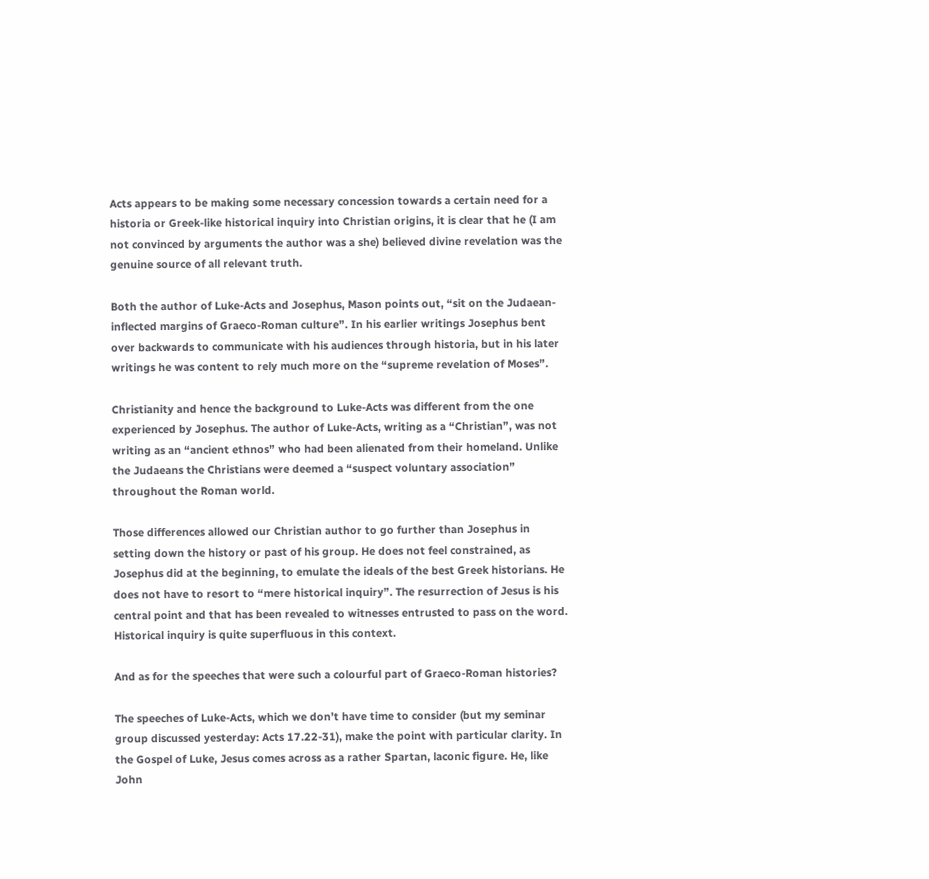Acts appears to be making some necessary concession towards a certain need for a historia or Greek-like historical inquiry into Christian origins, it is clear that he (I am not convinced by arguments the author was a she) believed divine revelation was the genuine source of all relevant truth.

Both the author of Luke-Acts and Josephus, Mason points out, “sit on the Judaean-inflected margins of Graeco-Roman culture”. In his earlier writings Josephus bent over backwards to communicate with his audiences through historia, but in his later writings he was content to rely much more on the “supreme revelation of Moses”.

Christianity and hence the background to Luke-Acts was different from the one experienced by Josephus. The author of Luke-Acts, writing as a “Christian”, was not writing as an “ancient ethnos” who had been alienated from their homeland. Unlike the Judaeans the Christians were deemed a “suspect voluntary association” throughout the Roman world.

Those differences allowed our Christian author to go further than Josephus in setting down the history or past of his group. He does not feel constrained, as Josephus did at the beginning, to emulate the ideals of the best Greek historians. He does not have to resort to “mere historical inquiry”. The resurrection of Jesus is his central point and that has been revealed to witnesses entrusted to pass on the word. Historical inquiry is quite superfluous in this context.

And as for the speeches that were such a colourful part of Graeco-Roman histories?

The speeches of Luke-Acts, which we don’t have time to consider (but my seminar group discussed yesterday: Acts 17.22-31), make the point with particular clarity. In the Gospel of Luke, Jesus comes across as a rather Spartan, laconic figure. He, like John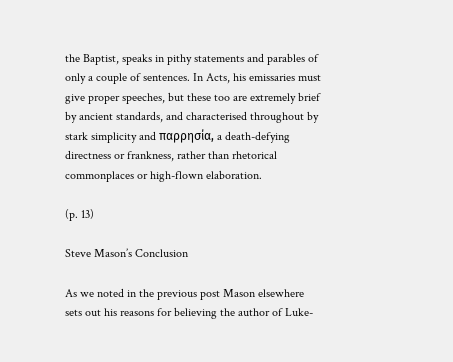the Baptist, speaks in pithy statements and parables of only a couple of sentences. In Acts, his emissaries must give proper speeches, but these too are extremely brief by ancient standards, and characterised throughout by stark simplicity and παρρησία, a death-defying directness or frankness, rather than rhetorical commonplaces or high-flown elaboration.

(p. 13)

Steve Mason’s Conclusion

As we noted in the previous post Mason elsewhere sets out his reasons for believing the author of Luke-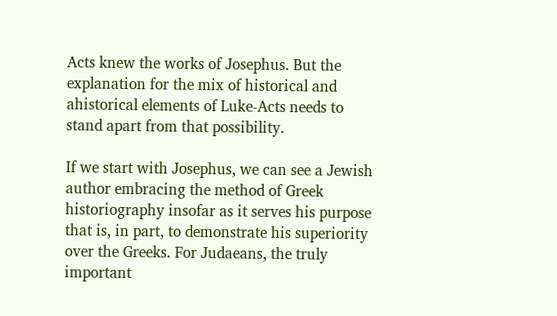Acts knew the works of Josephus. But the explanation for the mix of historical and ahistorical elements of Luke-Acts needs to stand apart from that possibility.

If we start with Josephus, we can see a Jewish author embracing the method of Greek historiography insofar as it serves his purpose that is, in part, to demonstrate his superiority over the Greeks. For Judaeans, the truly important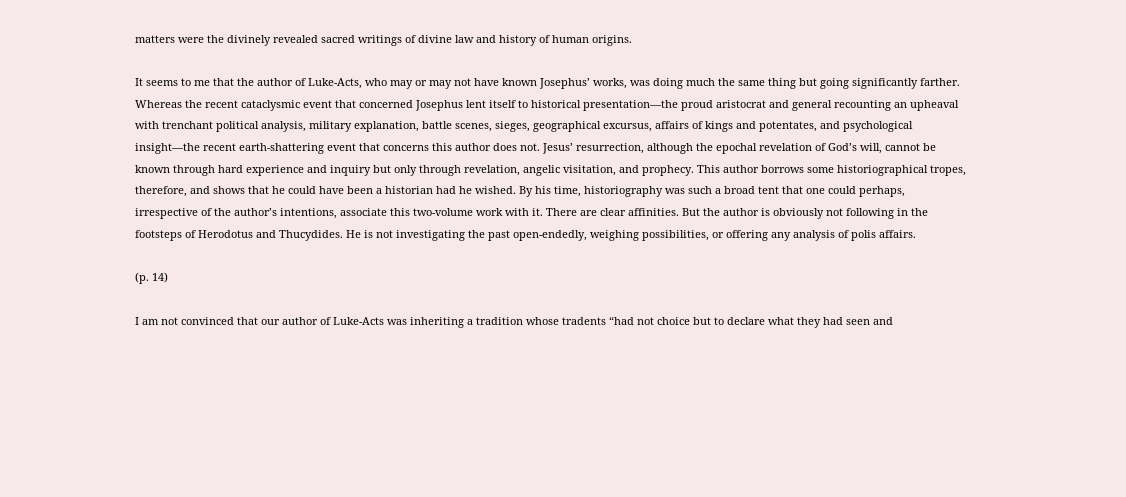matters were the divinely revealed sacred writings of divine law and history of human origins.

It seems to me that the author of Luke-Acts, who may or may not have known Josephus’ works, was doing much the same thing but going significantly farther. Whereas the recent cataclysmic event that concerned Josephus lent itself to historical presentation—the proud aristocrat and general recounting an upheaval with trenchant political analysis, military explanation, battle scenes, sieges, geographical excursus, affairs of kings and potentates, and psychological insight—the recent earth-shattering event that concerns this author does not. Jesus’ resurrection, although the epochal revelation of God’s will, cannot be known through hard experience and inquiry but only through revelation, angelic visitation, and prophecy. This author borrows some historiographical tropes, therefore, and shows that he could have been a historian had he wished. By his time, historiography was such a broad tent that one could perhaps, irrespective of the author’s intentions, associate this two-volume work with it. There are clear affinities. But the author is obviously not following in the footsteps of Herodotus and Thucydides. He is not investigating the past open-endedly, weighing possibilities, or offering any analysis of polis affairs.

(p. 14)

I am not convinced that our author of Luke-Acts was inheriting a tradition whose tradents “had not choice but to declare what they had seen and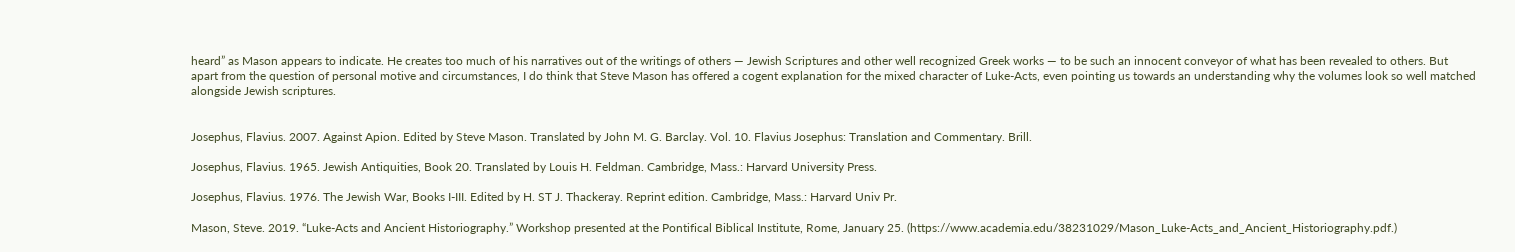heard” as Mason appears to indicate. He creates too much of his narratives out of the writings of others — Jewish Scriptures and other well recognized Greek works — to be such an innocent conveyor of what has been revealed to others. But apart from the question of personal motive and circumstances, I do think that Steve Mason has offered a cogent explanation for the mixed character of Luke-Acts, even pointing us towards an understanding why the volumes look so well matched alongside Jewish scriptures.


Josephus, Flavius. 2007. Against Apion. Edited by Steve Mason. Translated by John M. G. Barclay. Vol. 10. Flavius Josephus: Translation and Commentary. Brill.

Josephus, Flavius. 1965. Jewish Antiquities, Book 20. Translated by Louis H. Feldman. Cambridge, Mass.: Harvard University Press.

Josephus, Flavius. 1976. The Jewish War, Books I-III. Edited by H. ST J. Thackeray. Reprint edition. Cambridge, Mass.: Harvard Univ Pr.

Mason, Steve. 2019. “Luke-Acts and Ancient Historiography.” Workshop presented at the Pontifical Biblical Institute, Rome, January 25. (https://www.academia.edu/38231029/Mason_Luke-Acts_and_Ancient_Historiography.pdf.)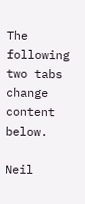The following two tabs change content below.

Neil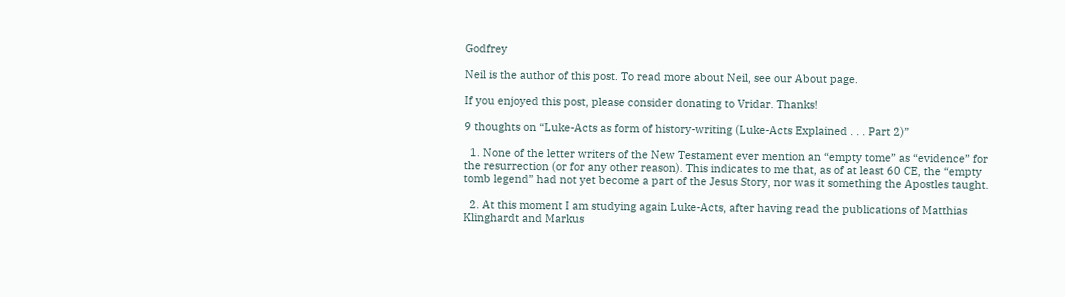Godfrey

Neil is the author of this post. To read more about Neil, see our About page.

If you enjoyed this post, please consider donating to Vridar. Thanks!

9 thoughts on “Luke-Acts as form of history-writing (Luke-Acts Explained . . . Part 2)”

  1. None of the letter writers of the New Testament ever mention an “empty tome” as “evidence” for the resurrection (or for any other reason). This indicates to me that, as of at least 60 CE, the “empty tomb legend” had not yet become a part of the Jesus Story, nor was it something the Apostles taught.

  2. At this moment I am studying again Luke-Acts, after having read the publications of Matthias Klinghardt and Markus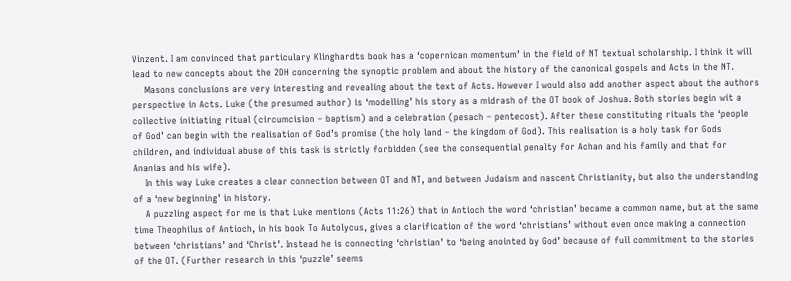Vinzent. I am convinced that particulary Klinghardts book has a ‘copernican momentum’ in the field of NT textual scholarship. I think it will lead to new concepts about the 2DH concerning the synoptic problem and about the history of the canonical gospels and Acts in the NT.
    Masons conclusions are very interesting and revealing about the text of Acts. However I would also add another aspect about the authors perspective in Acts. Luke (the presumed author) is ‘modelling’ his story as a midrash of the OT book of Joshua. Both stories begin wit a collective initiating ritual (circumcision – baptism) and a celebration (pesach – pentecost). After these constituting rituals the ‘people of God’ can begin with the realisation of God’s promise (the holy land – the kingdom of God). This realisation is a holy task for Gods children, and individual abuse of this task is strictly forbidden (see the consequential penalty for Achan and his family and that for Ananias and his wife).
    In this way Luke creates a clear connection between OT and NT, and between Judaism and nascent Christianity, but also the understanding of a ‘new beginning’ in history.
    A puzzling aspect for me is that Luke mentions (Acts 11:26) that in Antioch the word ‘christian’ became a common name, but at the same time Theophilus of Antioch, in his book To Autolycus, gives a clarification of the word ‘christians’ without even once making a connection between ‘christians’ and ‘Christ’. Instead he is connecting ‘christian’ to ‘being anointed by God’ because of full commitment to the stories of the OT. (Further research in this ‘puzzle’ seems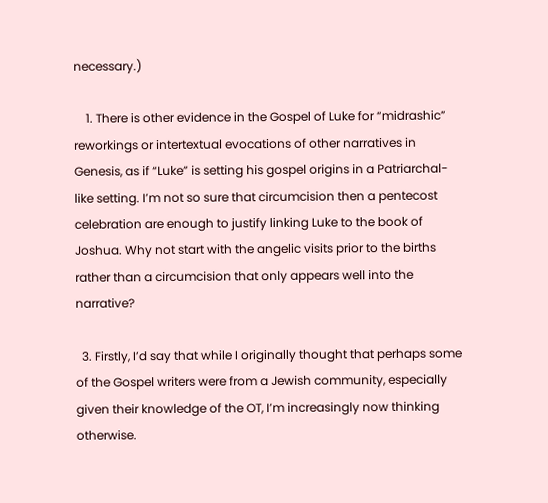necessary.)

    1. There is other evidence in the Gospel of Luke for “midrashic” reworkings or intertextual evocations of other narratives in Genesis, as if “Luke” is setting his gospel origins in a Patriarchal-like setting. I’m not so sure that circumcision then a pentecost celebration are enough to justify linking Luke to the book of Joshua. Why not start with the angelic visits prior to the births rather than a circumcision that only appears well into the narrative?

  3. Firstly, I’d say that while I originally thought that perhaps some of the Gospel writers were from a Jewish community, especially given their knowledge of the OT, I’m increasingly now thinking otherwise.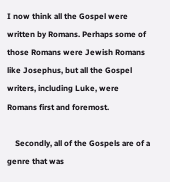I now think all the Gospel were written by Romans. Perhaps some of those Romans were Jewish Romans like Josephus, but all the Gospel writers, including Luke, were Romans first and foremost.

    Secondly, all of the Gospels are of a genre that was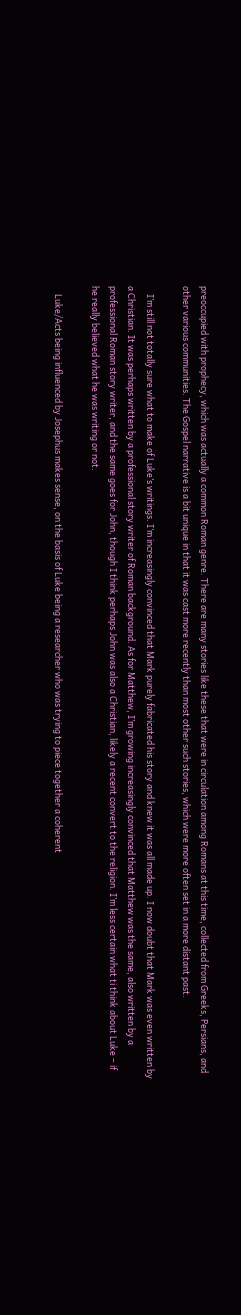preoccupied with prophecy, which was actually a common Roman genre. There are many stories like these that were in circulation among Romans at this time, collected from Greeks, Persians, and other various communities. The Gospel narrative is a bit unique in that it was cast more recently than most other such stories, which were more often set in a more distant past.

    I’m still not totally sure what to make of Luke’s writings. I’m increasingly convinced that Mark purely fabricated his story and knew it was all made up. I now doubt that Mark was even written by a Christian. It was perhaps written by a professional story writer of Roman background. As for Matthew, I’m growing increasingly convinced that Matthew was the same, also written by a professional Roman story writer, and the same goes for John, though I think perhaps John was also a Christian, likely a recent convert to the religion. I’m less certain what ti think about Luke – if he really believed what he was writing or not.

    Luke/Acts being influenced by Josephus makes sense, on the basis of Luke being a researcher who was trying to piece together a coherent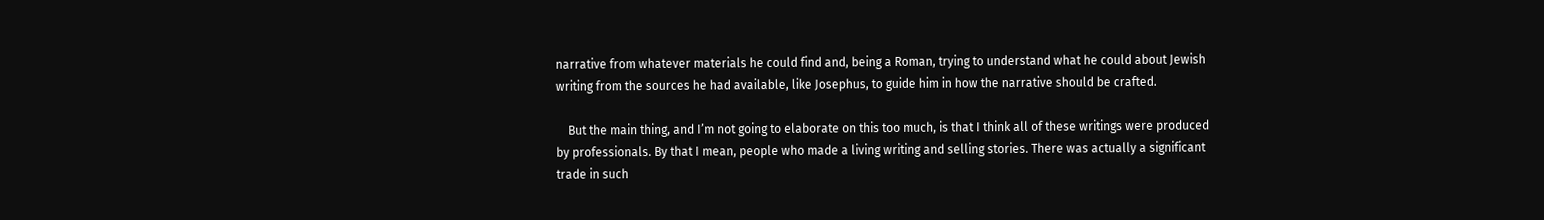narrative from whatever materials he could find and, being a Roman, trying to understand what he could about Jewish writing from the sources he had available, like Josephus, to guide him in how the narrative should be crafted.

    But the main thing, and I’m not going to elaborate on this too much, is that I think all of these writings were produced by professionals. By that I mean, people who made a living writing and selling stories. There was actually a significant trade in such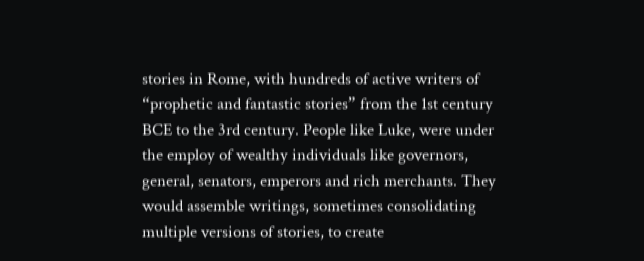stories in Rome, with hundreds of active writers of “prophetic and fantastic stories” from the 1st century BCE to the 3rd century. People like Luke, were under the employ of wealthy individuals like governors, general, senators, emperors and rich merchants. They would assemble writings, sometimes consolidating multiple versions of stories, to create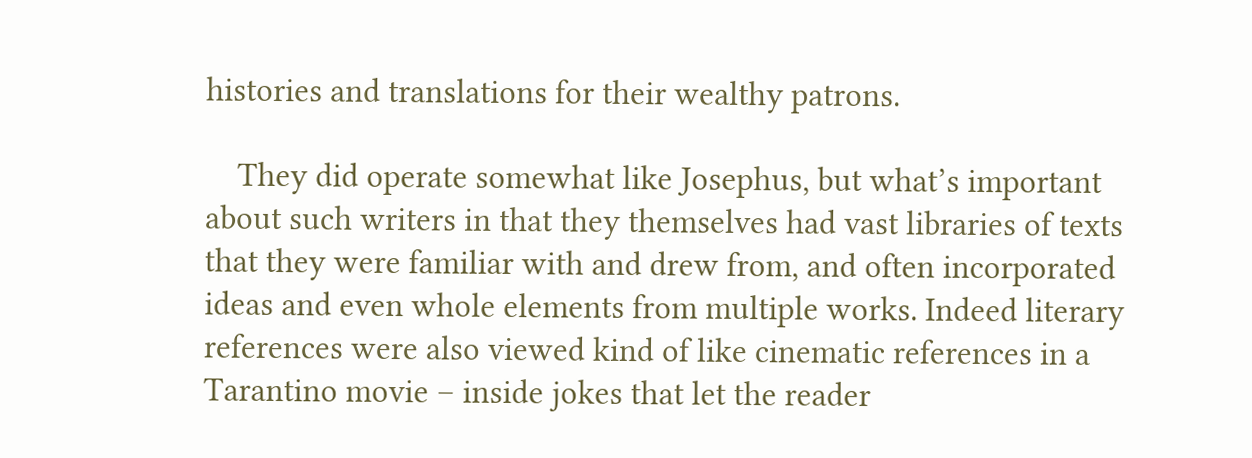histories and translations for their wealthy patrons.

    They did operate somewhat like Josephus, but what’s important about such writers in that they themselves had vast libraries of texts that they were familiar with and drew from, and often incorporated ideas and even whole elements from multiple works. Indeed literary references were also viewed kind of like cinematic references in a Tarantino movie – inside jokes that let the reader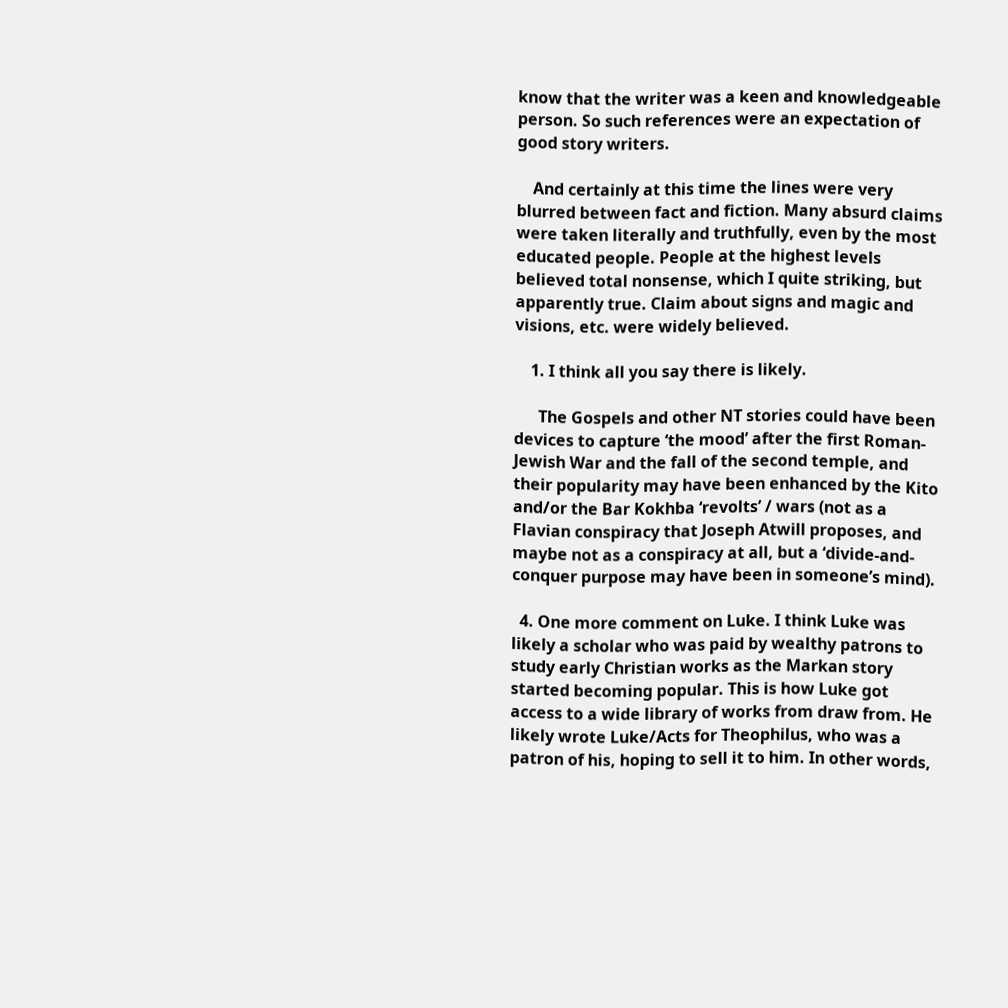know that the writer was a keen and knowledgeable person. So such references were an expectation of good story writers.

    And certainly at this time the lines were very blurred between fact and fiction. Many absurd claims were taken literally and truthfully, even by the most educated people. People at the highest levels believed total nonsense, which I quite striking, but apparently true. Claim about signs and magic and visions, etc. were widely believed.

    1. I think all you say there is likely.

      The Gospels and other NT stories could have been devices to capture ‘the mood’ after the first Roman-Jewish War and the fall of the second temple, and their popularity may have been enhanced by the Kito and/or the Bar Kokhba ‘revolts’ / wars (not as a Flavian conspiracy that Joseph Atwill proposes, and maybe not as a conspiracy at all, but a ‘divide-and-conquer purpose may have been in someone’s mind).

  4. One more comment on Luke. I think Luke was likely a scholar who was paid by wealthy patrons to study early Christian works as the Markan story started becoming popular. This is how Luke got access to a wide library of works from draw from. He likely wrote Luke/Acts for Theophilus, who was a patron of his, hoping to sell it to him. In other words,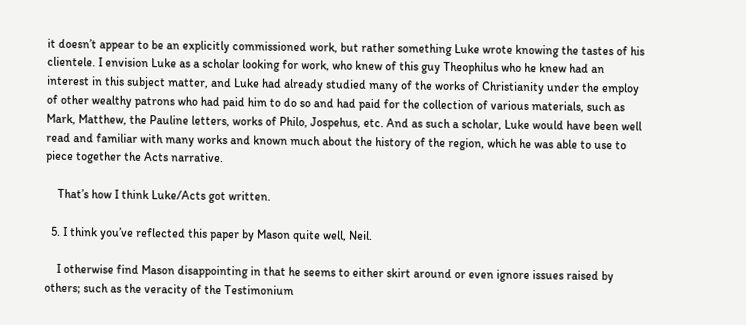it doesn’t appear to be an explicitly commissioned work, but rather something Luke wrote knowing the tastes of his clientele. I envision Luke as a scholar looking for work, who knew of this guy Theophilus who he knew had an interest in this subject matter, and Luke had already studied many of the works of Christianity under the employ of other wealthy patrons who had paid him to do so and had paid for the collection of various materials, such as Mark, Matthew, the Pauline letters, works of Philo, Jospehus, etc. And as such a scholar, Luke would have been well read and familiar with many works and known much about the history of the region, which he was able to use to piece together the Acts narrative.

    That’s how I think Luke/Acts got written.

  5. I think you’ve reflected this paper by Mason quite well, Neil.

    I otherwise find Mason disappointing in that he seems to either skirt around or even ignore issues raised by others; such as the veracity of the Testimonium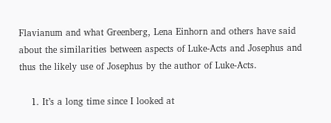Flavianum and what Greenberg, Lena Einhorn and others have said about the similarities between aspects of Luke-Acts and Josephus and thus the likely use of Josephus by the author of Luke-Acts.

    1. It’s a long time since I looked at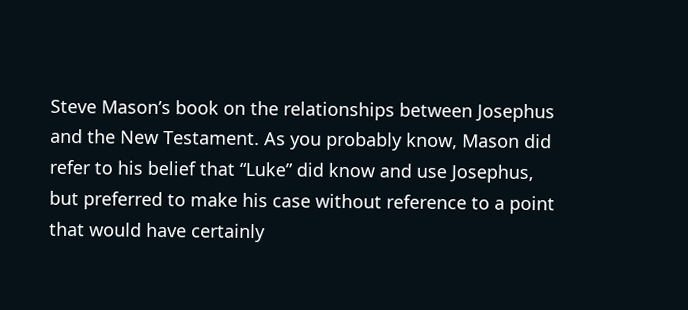Steve Mason’s book on the relationships between Josephus and the New Testament. As you probably know, Mason did refer to his belief that “Luke” did know and use Josephus, but preferred to make his case without reference to a point that would have certainly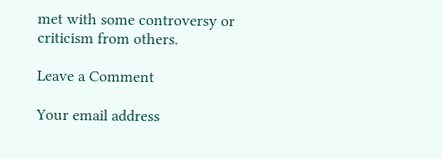met with some controversy or criticism from others.

Leave a Comment

Your email address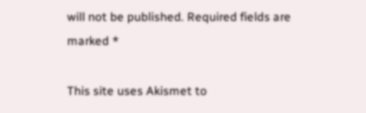will not be published. Required fields are marked *

This site uses Akismet to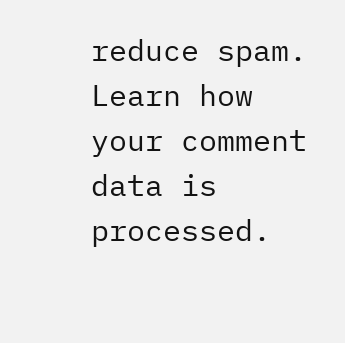reduce spam. Learn how your comment data is processed.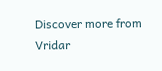Discover more from Vridar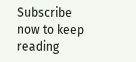Subscribe now to keep reading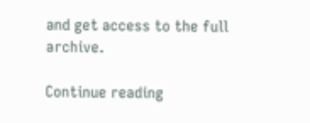and get access to the full archive.

Continue reading